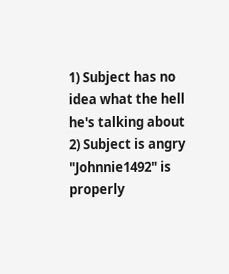1) Subject has no idea what the hell he's talking about
2) Subject is angry
"Johnnie1492" is properly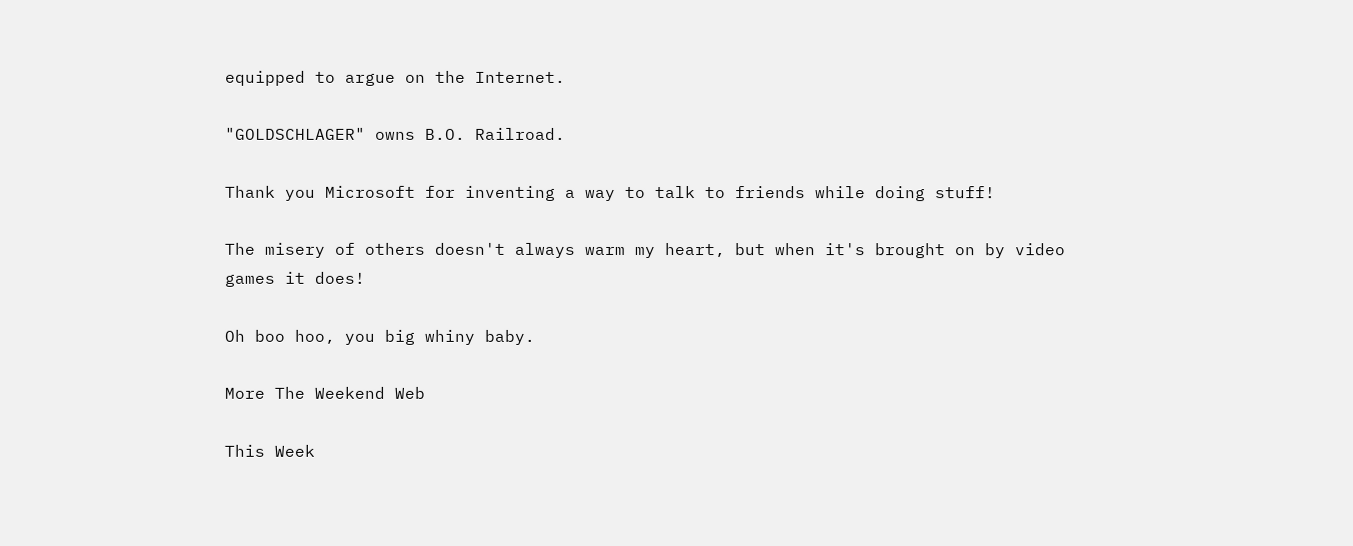equipped to argue on the Internet.

"GOLDSCHLAGER" owns B.O. Railroad.

Thank you Microsoft for inventing a way to talk to friends while doing stuff!

The misery of others doesn't always warm my heart, but when it's brought on by video games it does!

Oh boo hoo, you big whiny baby.

More The Weekend Web

This Week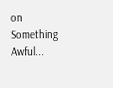on Something Awful...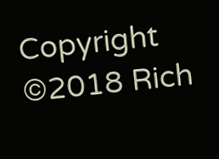Copyright ©2018 Rich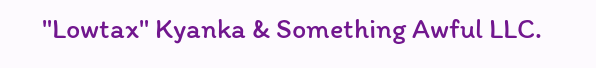"Lowtax" Kyanka & Something Awful LLC.